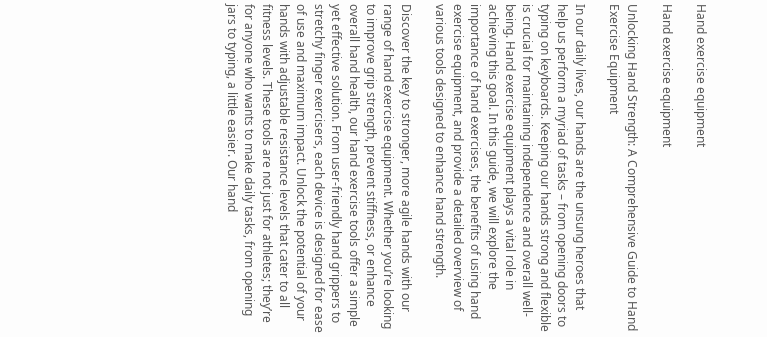Hand exercise equipment

Hand exercise equipment

Unlocking Hand Strength: A Comprehensive Guide to Hand Exercise Equipment

In our daily lives, our hands are the unsung heroes that help us perform a myriad of tasks – from opening doors to typing on keyboards. Keeping our hands strong and flexible is crucial for maintaining independence and overall well-being. Hand exercise equipment plays a vital role in achieving this goal. In this guide, we will explore the importance of hand exercises, the benefits of using hand exercise equipment, and provide a detailed overview of various tools designed to enhance hand strength.

Discover the key to stronger, more agile hands with our range of hand exercise equipment. Whether you’re looking to improve grip strength, prevent stiffness, or enhance overall hand health, our hand exercise tools offer a simple yet effective solution. From user-friendly hand grippers to stretchy finger exercisers, each device is designed for ease of use and maximum impact. Unlock the potential of your hands with adjustable resistance levels that cater to all fitness levels. These tools are not just for athletes; they’re for anyone who wants to make daily tasks, from opening jars to typing, a little easier. Our hand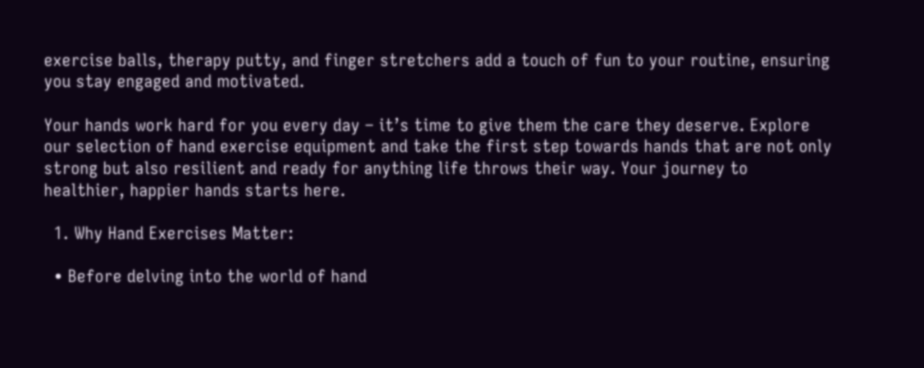exercise balls, therapy putty, and finger stretchers add a touch of fun to your routine, ensuring you stay engaged and motivated.

Your hands work hard for you every day – it’s time to give them the care they deserve. Explore our selection of hand exercise equipment and take the first step towards hands that are not only strong but also resilient and ready for anything life throws their way. Your journey to healthier, happier hands starts here.

  1. Why Hand Exercises Matter:

  • Before delving into the world of hand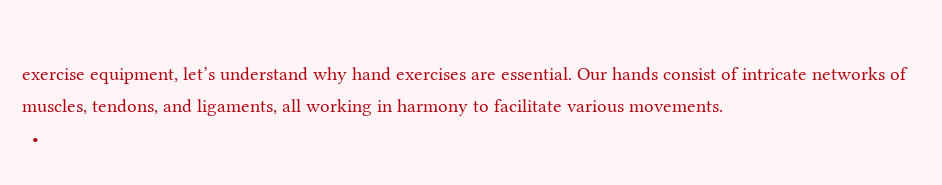exercise equipment, let’s understand why hand exercises are essential. Our hands consist of intricate networks of muscles, tendons, and ligaments, all working in harmony to facilitate various movements.
  •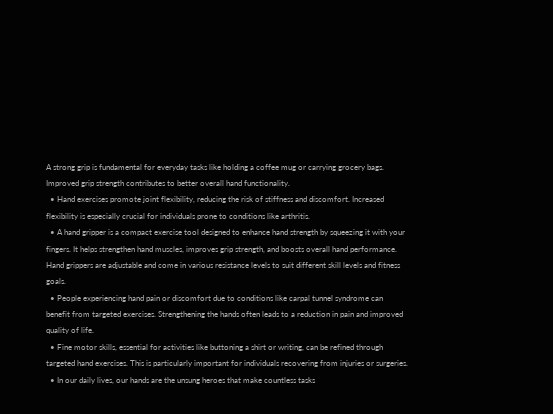A strong grip is fundamental for everyday tasks like holding a coffee mug or carrying grocery bags. Improved grip strength contributes to better overall hand functionality.
  • Hand exercises promote joint flexibility, reducing the risk of stiffness and discomfort. Increased flexibility is especially crucial for individuals prone to conditions like arthritis.
  • A hand gripper is a compact exercise tool designed to enhance hand strength by squeezing it with your fingers. It helps strengthen hand muscles, improves grip strength, and boosts overall hand performance. Hand grippers are adjustable and come in various resistance levels to suit different skill levels and fitness goals.
  • People experiencing hand pain or discomfort due to conditions like carpal tunnel syndrome can benefit from targeted exercises. Strengthening the hands often leads to a reduction in pain and improved quality of life.
  • Fine motor skills, essential for activities like buttoning a shirt or writing, can be refined through targeted hand exercises. This is particularly important for individuals recovering from injuries or surgeries.
  • In our daily lives, our hands are the unsung heroes that make countless tasks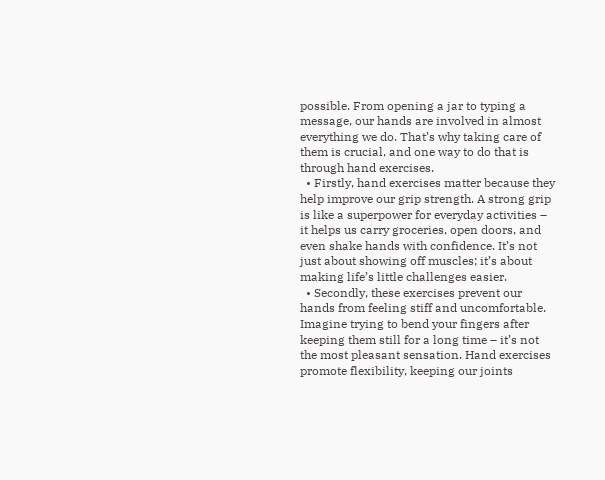possible. From opening a jar to typing a message, our hands are involved in almost everything we do. That’s why taking care of them is crucial, and one way to do that is through hand exercises.
  • Firstly, hand exercises matter because they help improve our grip strength. A strong grip is like a superpower for everyday activities – it helps us carry groceries, open doors, and even shake hands with confidence. It’s not just about showing off muscles; it’s about making life’s little challenges easier.
  • Secondly, these exercises prevent our hands from feeling stiff and uncomfortable. Imagine trying to bend your fingers after keeping them still for a long time – it’s not the most pleasant sensation. Hand exercises promote flexibility, keeping our joints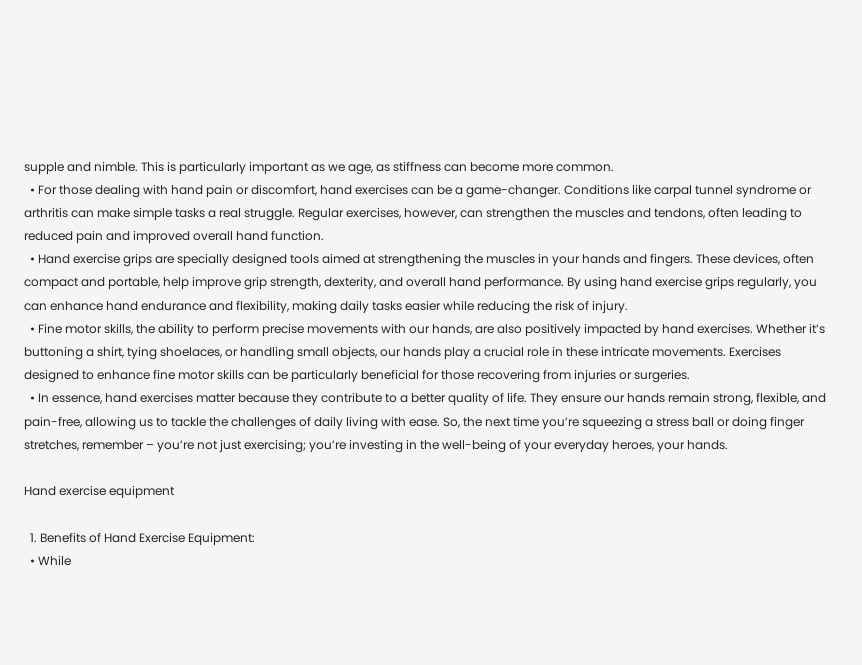supple and nimble. This is particularly important as we age, as stiffness can become more common.
  • For those dealing with hand pain or discomfort, hand exercises can be a game-changer. Conditions like carpal tunnel syndrome or arthritis can make simple tasks a real struggle. Regular exercises, however, can strengthen the muscles and tendons, often leading to reduced pain and improved overall hand function.
  • Hand exercise grips are specially designed tools aimed at strengthening the muscles in your hands and fingers. These devices, often compact and portable, help improve grip strength, dexterity, and overall hand performance. By using hand exercise grips regularly, you can enhance hand endurance and flexibility, making daily tasks easier while reducing the risk of injury.
  • Fine motor skills, the ability to perform precise movements with our hands, are also positively impacted by hand exercises. Whether it’s buttoning a shirt, tying shoelaces, or handling small objects, our hands play a crucial role in these intricate movements. Exercises designed to enhance fine motor skills can be particularly beneficial for those recovering from injuries or surgeries.
  • In essence, hand exercises matter because they contribute to a better quality of life. They ensure our hands remain strong, flexible, and pain-free, allowing us to tackle the challenges of daily living with ease. So, the next time you’re squeezing a stress ball or doing finger stretches, remember – you’re not just exercising; you’re investing in the well-being of your everyday heroes, your hands.

Hand exercise equipment

  1. Benefits of Hand Exercise Equipment:
  • While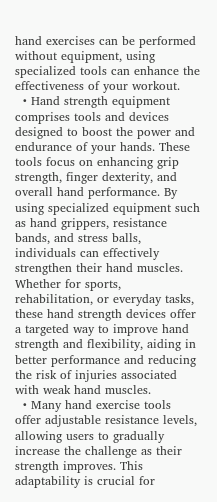hand exercises can be performed without equipment, using specialized tools can enhance the effectiveness of your workout.
  • Hand strength equipment comprises tools and devices designed to boost the power and endurance of your hands. These tools focus on enhancing grip strength, finger dexterity, and overall hand performance. By using specialized equipment such as hand grippers, resistance bands, and stress balls, individuals can effectively strengthen their hand muscles. Whether for sports, rehabilitation, or everyday tasks, these hand strength devices offer a targeted way to improve hand strength and flexibility, aiding in better performance and reducing the risk of injuries associated with weak hand muscles.
  • Many hand exercise tools offer adjustable resistance levels, allowing users to gradually increase the challenge as their strength improves. This adaptability is crucial for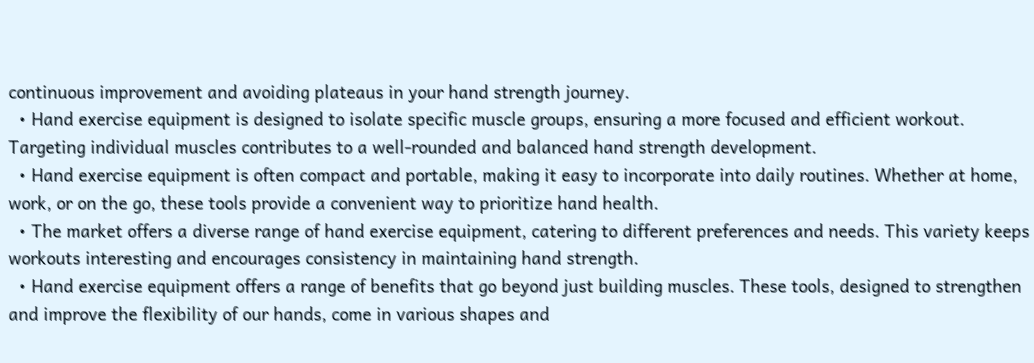continuous improvement and avoiding plateaus in your hand strength journey.
  • Hand exercise equipment is designed to isolate specific muscle groups, ensuring a more focused and efficient workout. Targeting individual muscles contributes to a well-rounded and balanced hand strength development.
  • Hand exercise equipment is often compact and portable, making it easy to incorporate into daily routines. Whether at home, work, or on the go, these tools provide a convenient way to prioritize hand health.
  • The market offers a diverse range of hand exercise equipment, catering to different preferences and needs. This variety keeps workouts interesting and encourages consistency in maintaining hand strength.
  • Hand exercise equipment offers a range of benefits that go beyond just building muscles. These tools, designed to strengthen and improve the flexibility of our hands, come in various shapes and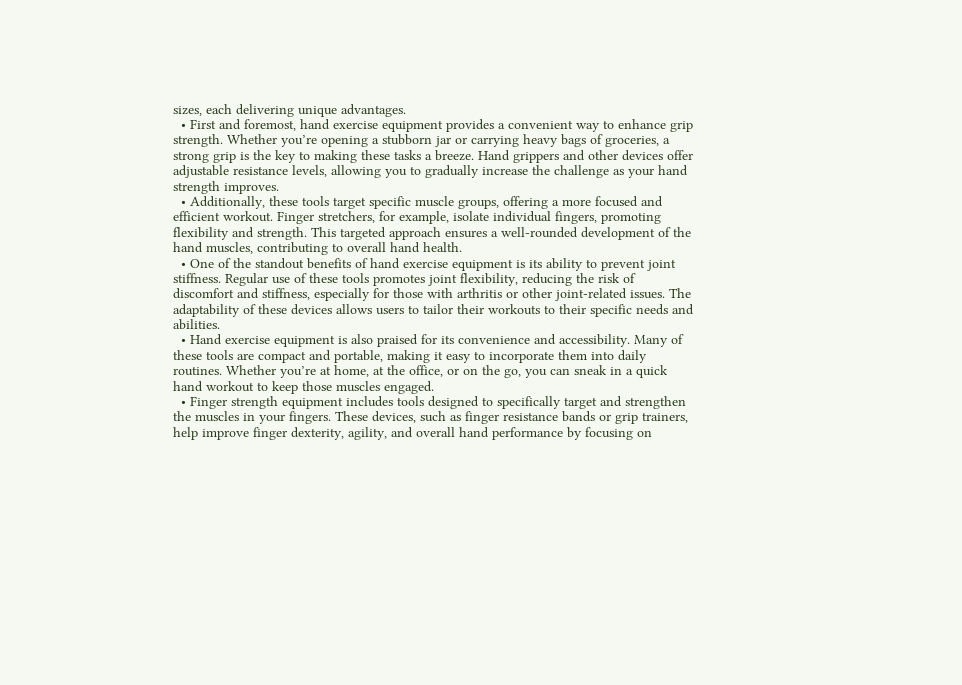sizes, each delivering unique advantages.
  • First and foremost, hand exercise equipment provides a convenient way to enhance grip strength. Whether you’re opening a stubborn jar or carrying heavy bags of groceries, a strong grip is the key to making these tasks a breeze. Hand grippers and other devices offer adjustable resistance levels, allowing you to gradually increase the challenge as your hand strength improves.
  • Additionally, these tools target specific muscle groups, offering a more focused and efficient workout. Finger stretchers, for example, isolate individual fingers, promoting flexibility and strength. This targeted approach ensures a well-rounded development of the hand muscles, contributing to overall hand health.
  • One of the standout benefits of hand exercise equipment is its ability to prevent joint stiffness. Regular use of these tools promotes joint flexibility, reducing the risk of discomfort and stiffness, especially for those with arthritis or other joint-related issues. The adaptability of these devices allows users to tailor their workouts to their specific needs and abilities.
  • Hand exercise equipment is also praised for its convenience and accessibility. Many of these tools are compact and portable, making it easy to incorporate them into daily routines. Whether you’re at home, at the office, or on the go, you can sneak in a quick hand workout to keep those muscles engaged.
  • Finger strength equipment includes tools designed to specifically target and strengthen the muscles in your fingers. These devices, such as finger resistance bands or grip trainers, help improve finger dexterity, agility, and overall hand performance by focusing on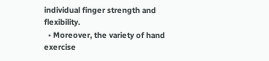individual finger strength and flexibility.
  • Moreover, the variety of hand exercise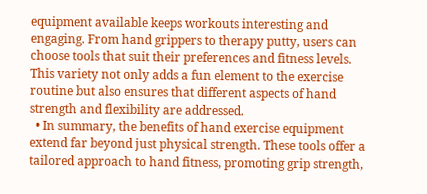equipment available keeps workouts interesting and engaging. From hand grippers to therapy putty, users can choose tools that suit their preferences and fitness levels. This variety not only adds a fun element to the exercise routine but also ensures that different aspects of hand strength and flexibility are addressed.
  • In summary, the benefits of hand exercise equipment extend far beyond just physical strength. These tools offer a tailored approach to hand fitness, promoting grip strength,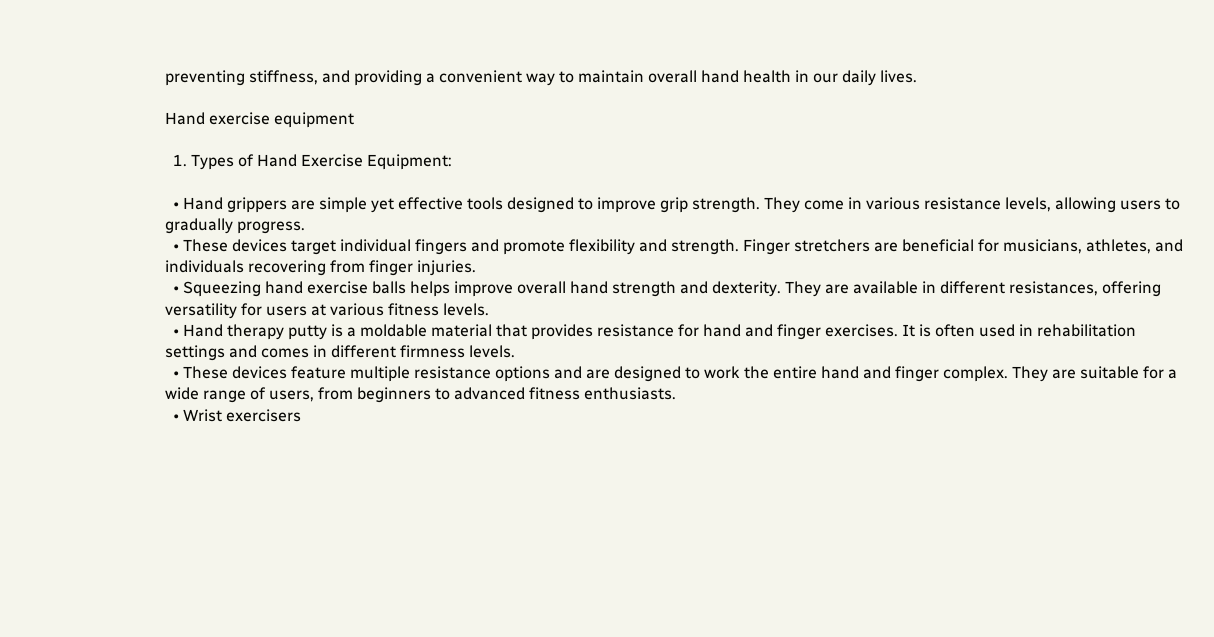preventing stiffness, and providing a convenient way to maintain overall hand health in our daily lives.

Hand exercise equipment

  1. Types of Hand Exercise Equipment:

  • Hand grippers are simple yet effective tools designed to improve grip strength. They come in various resistance levels, allowing users to gradually progress.
  • These devices target individual fingers and promote flexibility and strength. Finger stretchers are beneficial for musicians, athletes, and individuals recovering from finger injuries.
  • Squeezing hand exercise balls helps improve overall hand strength and dexterity. They are available in different resistances, offering versatility for users at various fitness levels.
  • Hand therapy putty is a moldable material that provides resistance for hand and finger exercises. It is often used in rehabilitation settings and comes in different firmness levels.
  • These devices feature multiple resistance options and are designed to work the entire hand and finger complex. They are suitable for a wide range of users, from beginners to advanced fitness enthusiasts.
  • Wrist exercisers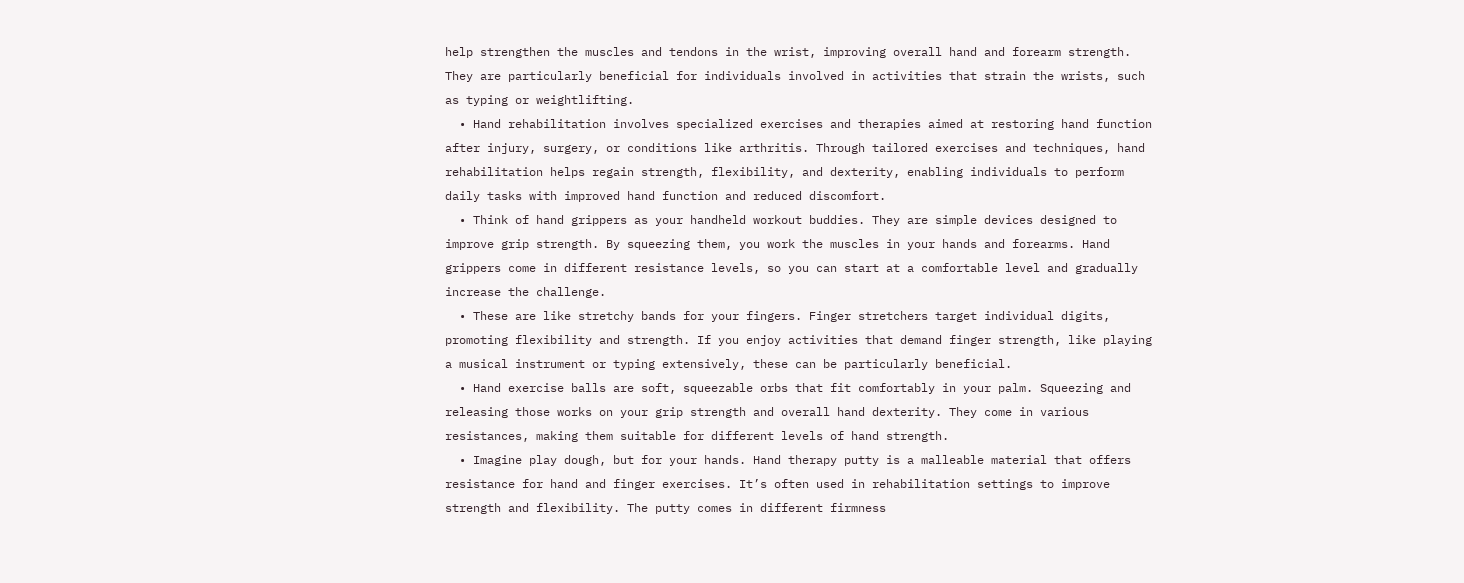help strengthen the muscles and tendons in the wrist, improving overall hand and forearm strength. They are particularly beneficial for individuals involved in activities that strain the wrists, such as typing or weightlifting.
  • Hand rehabilitation involves specialized exercises and therapies aimed at restoring hand function after injury, surgery, or conditions like arthritis. Through tailored exercises and techniques, hand rehabilitation helps regain strength, flexibility, and dexterity, enabling individuals to perform daily tasks with improved hand function and reduced discomfort.
  • Think of hand grippers as your handheld workout buddies. They are simple devices designed to improve grip strength. By squeezing them, you work the muscles in your hands and forearms. Hand grippers come in different resistance levels, so you can start at a comfortable level and gradually increase the challenge.
  • These are like stretchy bands for your fingers. Finger stretchers target individual digits, promoting flexibility and strength. If you enjoy activities that demand finger strength, like playing a musical instrument or typing extensively, these can be particularly beneficial.
  • Hand exercise balls are soft, squeezable orbs that fit comfortably in your palm. Squeezing and releasing those works on your grip strength and overall hand dexterity. They come in various resistances, making them suitable for different levels of hand strength.
  • Imagine play dough, but for your hands. Hand therapy putty is a malleable material that offers resistance for hand and finger exercises. It’s often used in rehabilitation settings to improve strength and flexibility. The putty comes in different firmness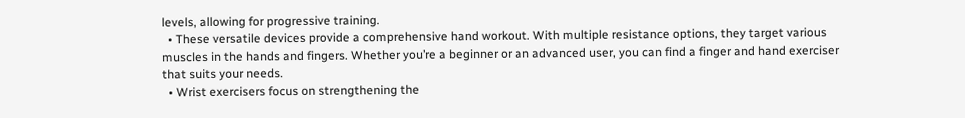levels, allowing for progressive training.
  • These versatile devices provide a comprehensive hand workout. With multiple resistance options, they target various muscles in the hands and fingers. Whether you’re a beginner or an advanced user, you can find a finger and hand exerciser that suits your needs.
  • Wrist exercisers focus on strengthening the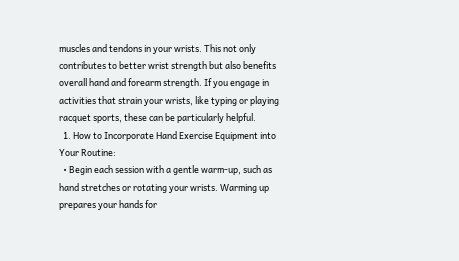muscles and tendons in your wrists. This not only contributes to better wrist strength but also benefits overall hand and forearm strength. If you engage in activities that strain your wrists, like typing or playing racquet sports, these can be particularly helpful.
  1. How to Incorporate Hand Exercise Equipment into Your Routine:
  • Begin each session with a gentle warm-up, such as hand stretches or rotating your wrists. Warming up prepares your hands for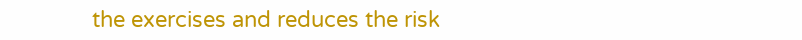the exercises and reduces the risk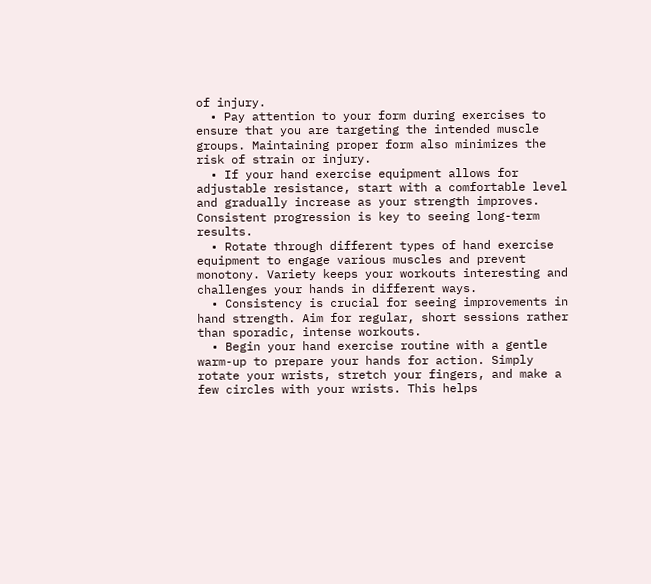of injury.
  • Pay attention to your form during exercises to ensure that you are targeting the intended muscle groups. Maintaining proper form also minimizes the risk of strain or injury.
  • If your hand exercise equipment allows for adjustable resistance, start with a comfortable level and gradually increase as your strength improves. Consistent progression is key to seeing long-term results.
  • Rotate through different types of hand exercise equipment to engage various muscles and prevent monotony. Variety keeps your workouts interesting and challenges your hands in different ways.
  • Consistency is crucial for seeing improvements in hand strength. Aim for regular, short sessions rather than sporadic, intense workouts.
  • Begin your hand exercise routine with a gentle warm-up to prepare your hands for action. Simply rotate your wrists, stretch your fingers, and make a few circles with your wrists. This helps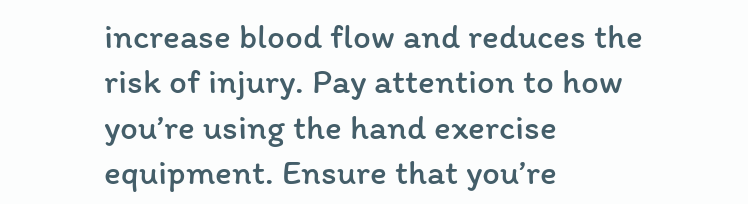increase blood flow and reduces the risk of injury. Pay attention to how you’re using the hand exercise equipment. Ensure that you’re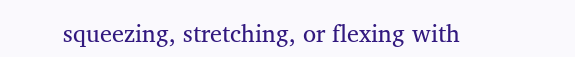squeezing, stretching, or flexing with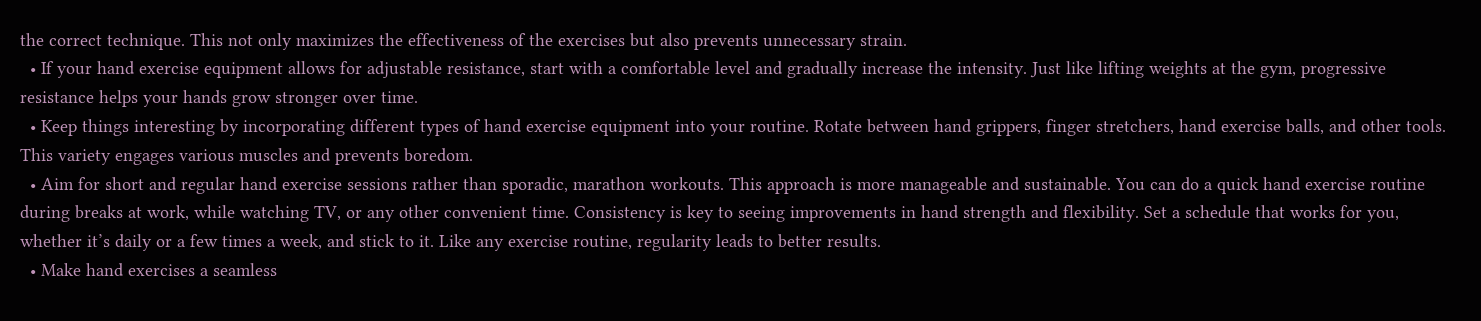the correct technique. This not only maximizes the effectiveness of the exercises but also prevents unnecessary strain.
  • If your hand exercise equipment allows for adjustable resistance, start with a comfortable level and gradually increase the intensity. Just like lifting weights at the gym, progressive resistance helps your hands grow stronger over time.
  • Keep things interesting by incorporating different types of hand exercise equipment into your routine. Rotate between hand grippers, finger stretchers, hand exercise balls, and other tools. This variety engages various muscles and prevents boredom.
  • Aim for short and regular hand exercise sessions rather than sporadic, marathon workouts. This approach is more manageable and sustainable. You can do a quick hand exercise routine during breaks at work, while watching TV, or any other convenient time. Consistency is key to seeing improvements in hand strength and flexibility. Set a schedule that works for you, whether it’s daily or a few times a week, and stick to it. Like any exercise routine, regularity leads to better results.
  • Make hand exercises a seamless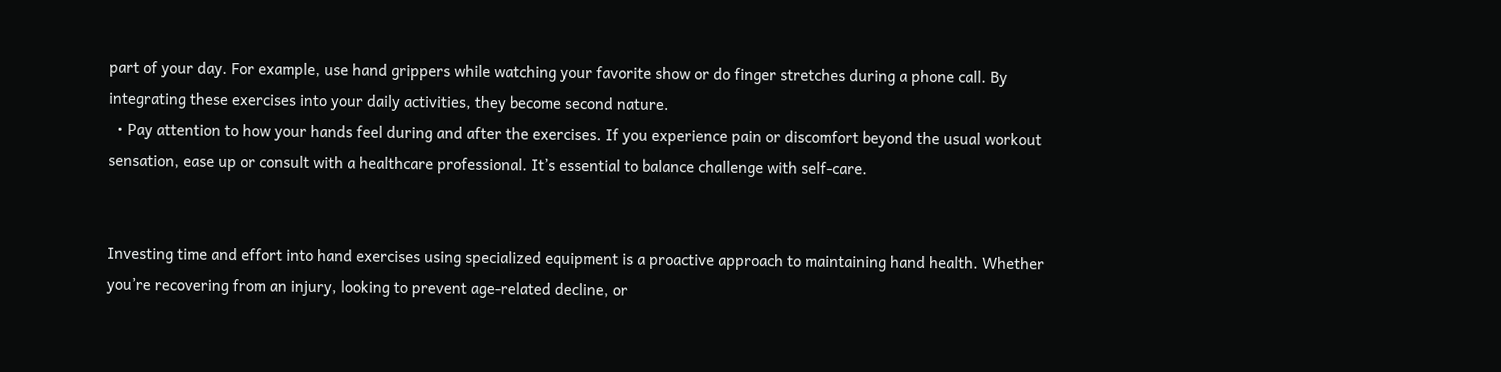part of your day. For example, use hand grippers while watching your favorite show or do finger stretches during a phone call. By integrating these exercises into your daily activities, they become second nature.
  • Pay attention to how your hands feel during and after the exercises. If you experience pain or discomfort beyond the usual workout sensation, ease up or consult with a healthcare professional. It’s essential to balance challenge with self-care.


Investing time and effort into hand exercises using specialized equipment is a proactive approach to maintaining hand health. Whether you’re recovering from an injury, looking to prevent age-related decline, or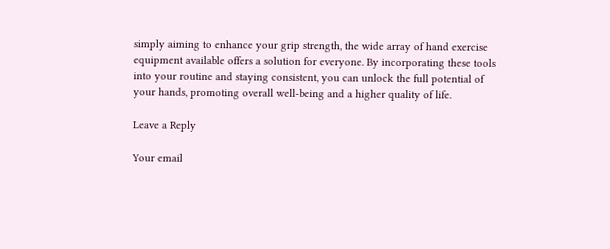simply aiming to enhance your grip strength, the wide array of hand exercise equipment available offers a solution for everyone. By incorporating these tools into your routine and staying consistent, you can unlock the full potential of your hands, promoting overall well-being and a higher quality of life.

Leave a Reply

Your email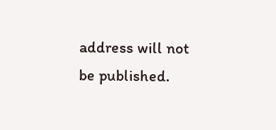address will not be published.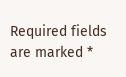Required fields are marked *